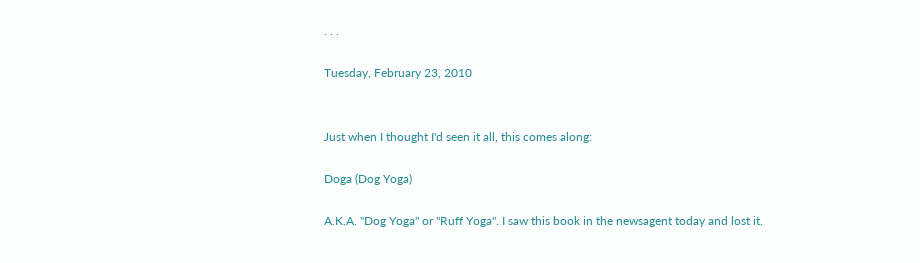. . .

Tuesday, February 23, 2010


Just when I thought I'd seen it all, this comes along:

Doga (Dog Yoga)

A.K.A. "Dog Yoga" or "Ruff Yoga". I saw this book in the newsagent today and lost it.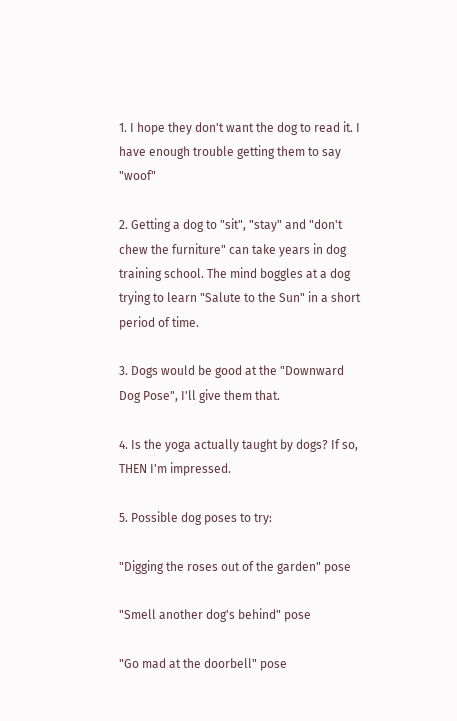1. I hope they don't want the dog to read it. I have enough trouble getting them to say "woof"

2. Getting a dog to "sit", "stay" and "don't chew the furniture" can take years in dog training school. The mind boggles at a dog trying to learn "Salute to the Sun" in a short period of time.

3. Dogs would be good at the "Downward Dog Pose", I'll give them that.

4. Is the yoga actually taught by dogs? If so, THEN I'm impressed.

5. Possible dog poses to try:

"Digging the roses out of the garden" pose

"Smell another dog's behind" pose

"Go mad at the doorbell" pose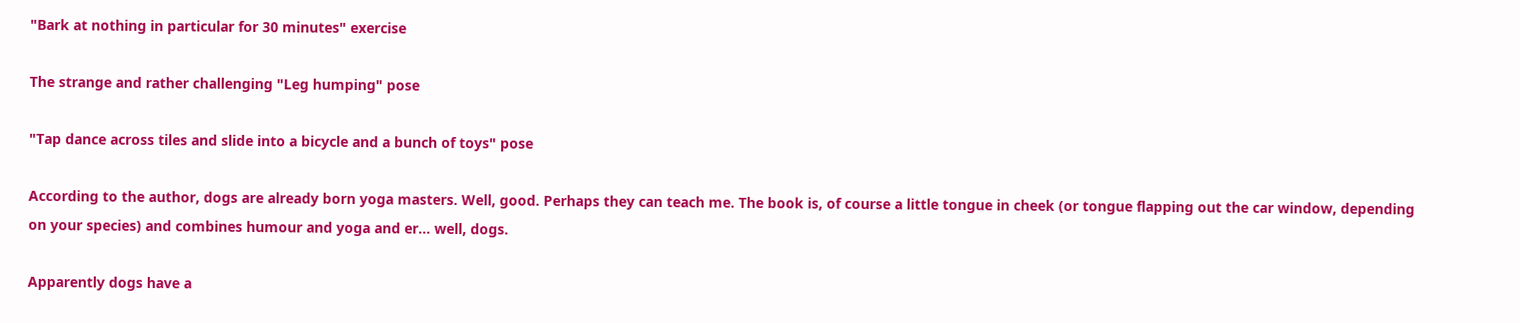"Bark at nothing in particular for 30 minutes" exercise

The strange and rather challenging "Leg humping" pose

"Tap dance across tiles and slide into a bicycle and a bunch of toys" pose

According to the author, dogs are already born yoga masters. Well, good. Perhaps they can teach me. The book is, of course a little tongue in cheek (or tongue flapping out the car window, depending on your species) and combines humour and yoga and er... well, dogs.

Apparently dogs have a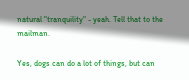natural "tranquility" - yeah. Tell that to the mailman.

Yes, dogs can do a lot of things, but can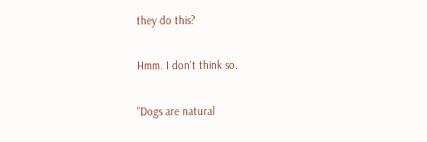they do this?

Hmm. I don't think so.

"Dogs are natural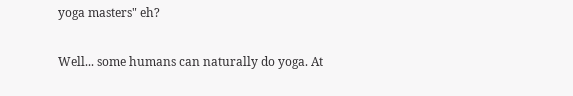yoga masters" eh?

Well... some humans can naturally do yoga. At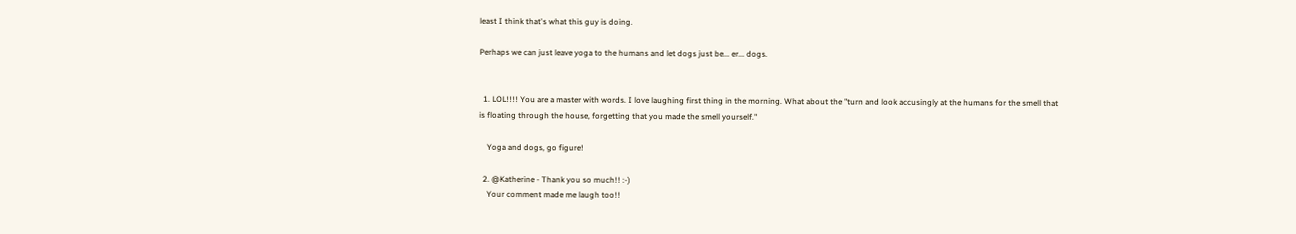least I think that's what this guy is doing.

Perhaps we can just leave yoga to the humans and let dogs just be... er... dogs.


  1. LOL!!!! You are a master with words. I love laughing first thing in the morning. What about the "turn and look accusingly at the humans for the smell that is floating through the house, forgetting that you made the smell yourself."

    Yoga and dogs, go figure!

  2. @Katherine - Thank you so much!! :-)
    Your comment made me laugh too!!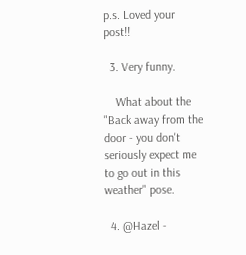p.s. Loved your post!!

  3. Very funny.

    What about the "Back away from the door - you don't seriously expect me to go out in this weather" pose.

  4. @Hazel -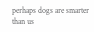perhaps dogs are smarter than us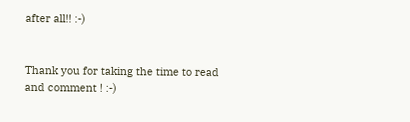after all!! :-)


Thank you for taking the time to read and comment ! :-)